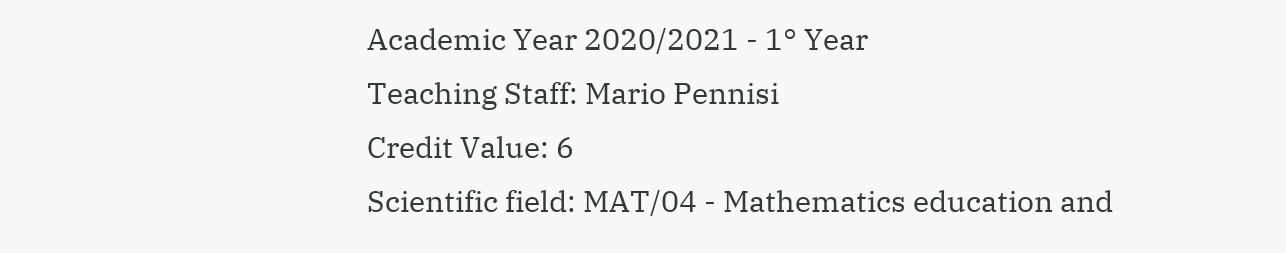Academic Year 2020/2021 - 1° Year
Teaching Staff: Mario Pennisi
Credit Value: 6
Scientific field: MAT/04 - Mathematics education and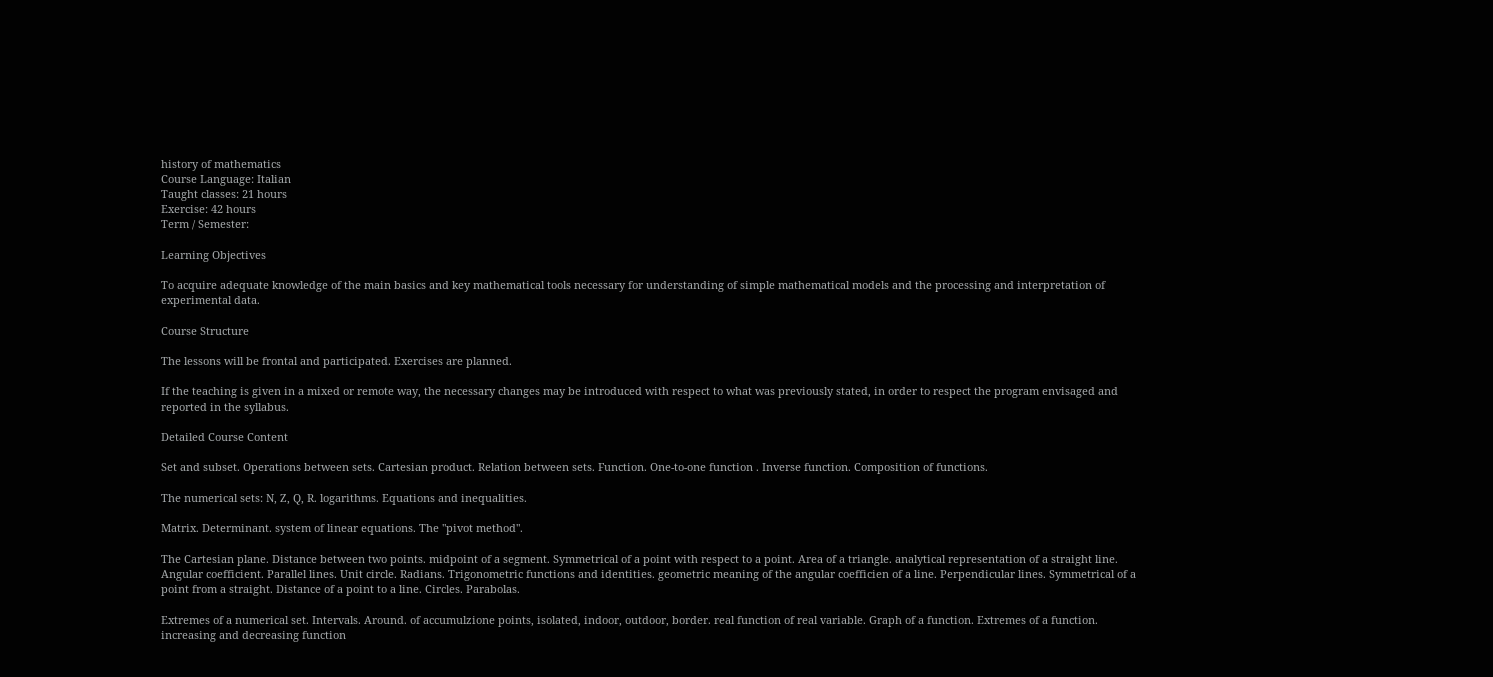history of mathematics
Course Language: Italian
Taught classes: 21 hours
Exercise: 42 hours
Term / Semester:

Learning Objectives

To acquire adequate knowledge of the main basics and key mathematical tools necessary for understanding of simple mathematical models and the processing and interpretation of experimental data.

Course Structure

The lessons will be frontal and participated. Exercises are planned.

If the teaching is given in a mixed or remote way, the necessary changes may be introduced with respect to what was previously stated, in order to respect the program envisaged and reported in the syllabus.

Detailed Course Content

Set and subset. Operations between sets. Cartesian product. Relation between sets. Function. One-to-one function . Inverse function. Composition of functions.

The numerical sets: N, Z, Q, R. logarithms. Equations and inequalities.

Matrix. Determinant. system of linear equations. The "pivot method".

The Cartesian plane. Distance between two points. midpoint of a segment. Symmetrical of a point with respect to a point. Area of a triangle. analytical representation of a straight line. Angular coefficient. Parallel lines. Unit circle. Radians. Trigonometric functions and identities. geometric meaning of the angular coefficien of a line. Perpendicular lines. Symmetrical of a point from a straight. Distance of a point to a line. Circles. Parabolas.

Extremes of a numerical set. Intervals. Around. of accumulzione points, isolated, indoor, outdoor, border. real function of real variable. Graph of a function. Extremes of a function. increasing and decreasing function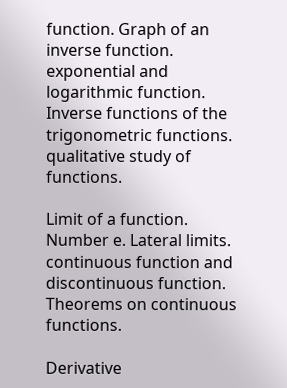function. Graph of an inverse function. exponential and logarithmic function. Inverse functions of the trigonometric functions. qualitative study of functions.

Limit of a function. Number e. Lateral limits. continuous function and discontinuous function. Theorems on continuous functions.

Derivative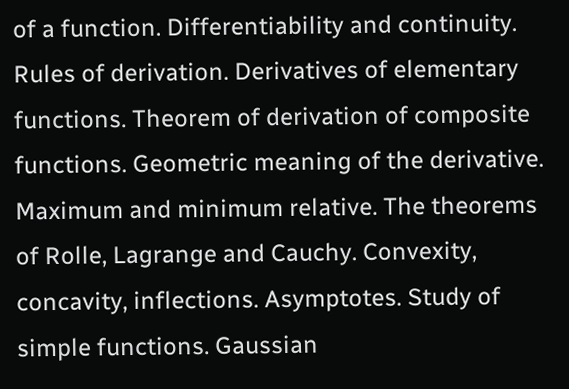of a function. Differentiability and continuity. Rules of derivation. Derivatives of elementary functions. Theorem of derivation of composite functions. Geometric meaning of the derivative. Maximum and minimum relative. The theorems of Rolle, Lagrange and Cauchy. Convexity, concavity, inflections. Asymptotes. Study of simple functions. Gaussian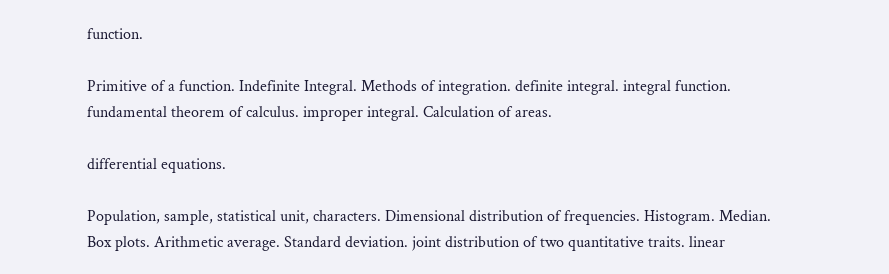function.

Primitive of a function. Indefinite Integral. Methods of integration. definite integral. integral function. fundamental theorem of calculus. improper integral. Calculation of areas.

differential equations.

Population, sample, statistical unit, characters. Dimensional distribution of frequencies. Histogram. Median. Box plots. Arithmetic average. Standard deviation. joint distribution of two quantitative traits. linear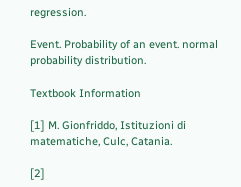regression.

Event. Probability of an event. normal probability distribution.

Textbook Information

[1] M. Gionfriddo, Istituzioni di matematiche, Culc, Catania.

[2]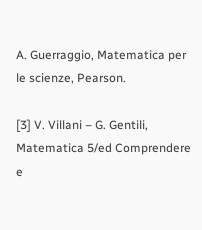A. Guerraggio, Matematica per le scienze, Pearson.

[3] V. Villani – G. Gentili, Matematica 5/ed Comprendere e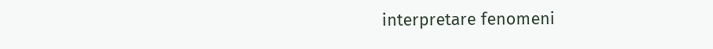interpretare fenomeni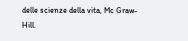delle scienze della vita, Mc Graw-Hill.